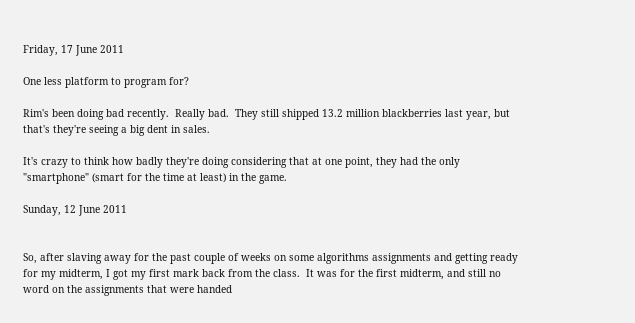Friday, 17 June 2011

One less platform to program for?

Rim's been doing bad recently.  Really bad.  They still shipped 13.2 million blackberries last year, but that's they're seeing a big dent in sales.

It's crazy to think how badly they're doing considering that at one point, they had the only "smartphone" (smart for the time at least) in the game.

Sunday, 12 June 2011


So, after slaving away for the past couple of weeks on some algorithms assignments and getting ready for my midterm, I got my first mark back from the class.  It was for the first midterm, and still no word on the assignments that were handed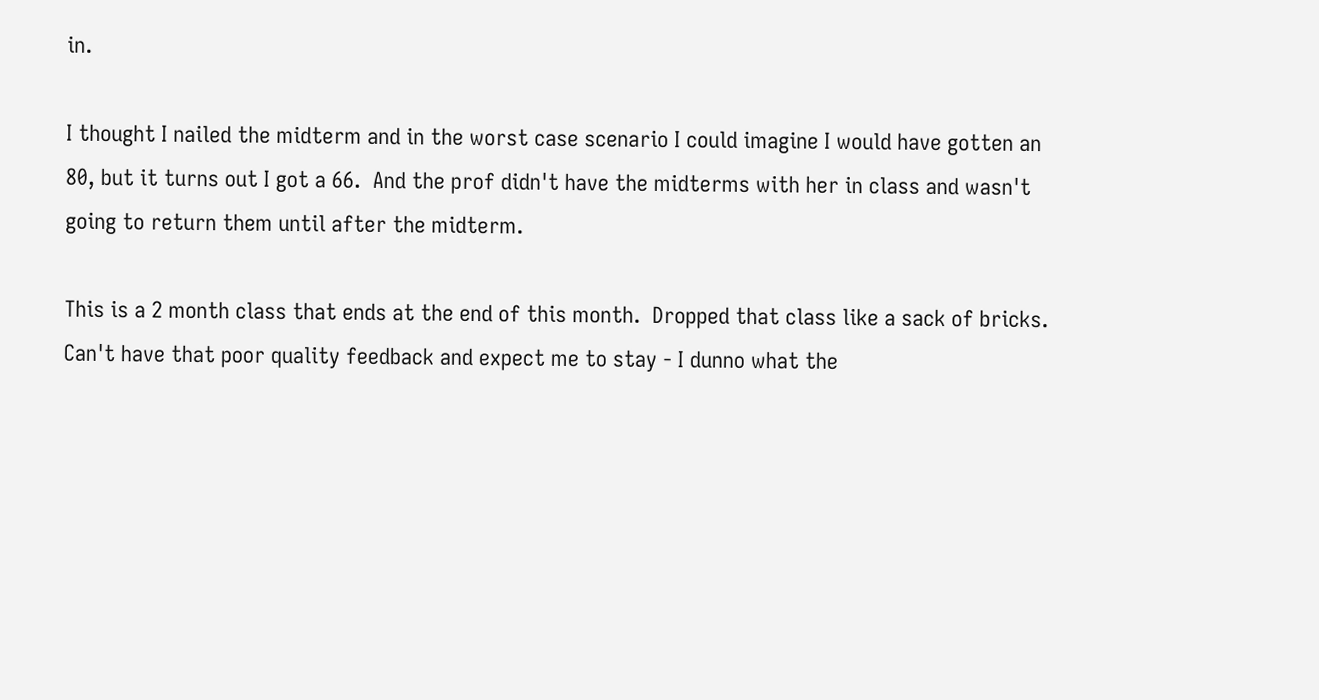in.

I thought I nailed the midterm and in the worst case scenario I could imagine I would have gotten an 80, but it turns out I got a 66.  And the prof didn't have the midterms with her in class and wasn't going to return them until after the midterm.

This is a 2 month class that ends at the end of this month.  Dropped that class like a sack of bricks.  Can't have that poor quality feedback and expect me to stay - I dunno what the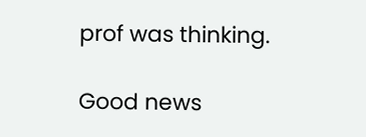prof was thinking.

Good news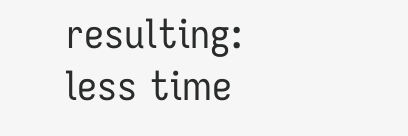resulting:  less time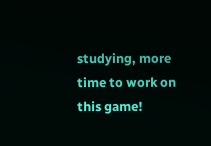studying, more time to work on this game!